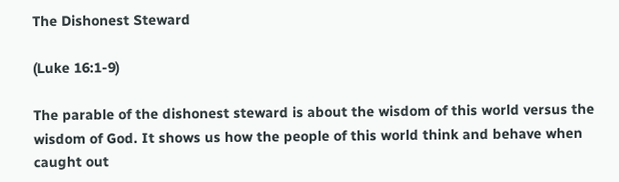The Dishonest Steward

(Luke 16:1-9)

The parable of the dishonest steward is about the wisdom of this world versus the wisdom of God. It shows us how the people of this world think and behave when caught out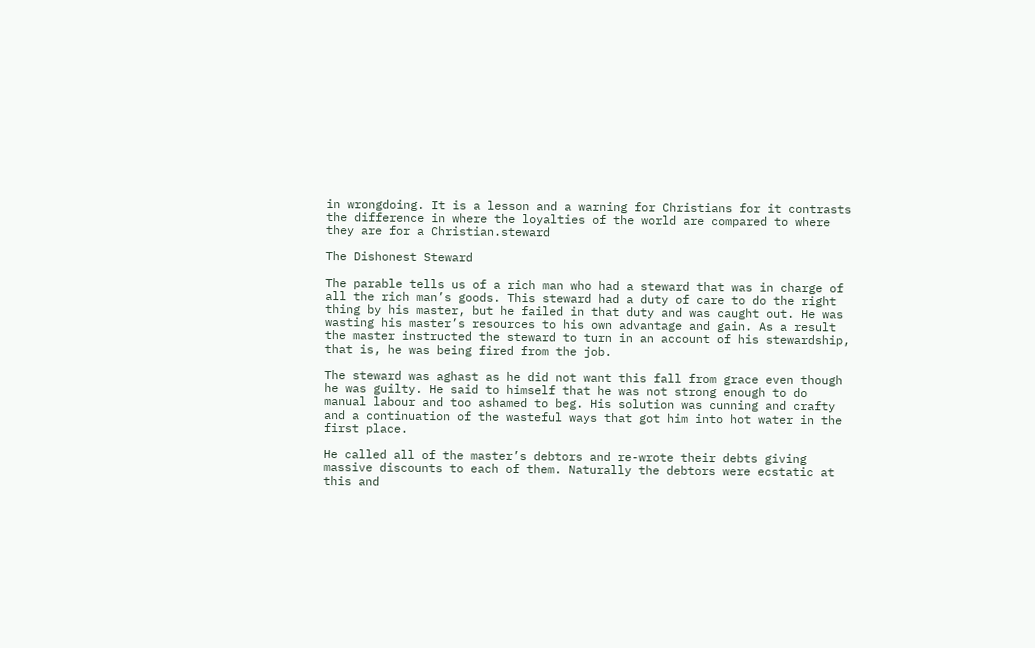in wrongdoing. It is a lesson and a warning for Christians for it contrasts the difference in where the loyalties of the world are compared to where they are for a Christian.steward

The Dishonest Steward

The parable tells us of a rich man who had a steward that was in charge of all the rich man’s goods. This steward had a duty of care to do the right thing by his master, but he failed in that duty and was caught out. He was wasting his master’s resources to his own advantage and gain. As a result the master instructed the steward to turn in an account of his stewardship, that is, he was being fired from the job.

The steward was aghast as he did not want this fall from grace even though he was guilty. He said to himself that he was not strong enough to do manual labour and too ashamed to beg. His solution was cunning and crafty and a continuation of the wasteful ways that got him into hot water in the first place.

He called all of the master’s debtors and re-wrote their debts giving massive discounts to each of them. Naturally the debtors were ecstatic at this and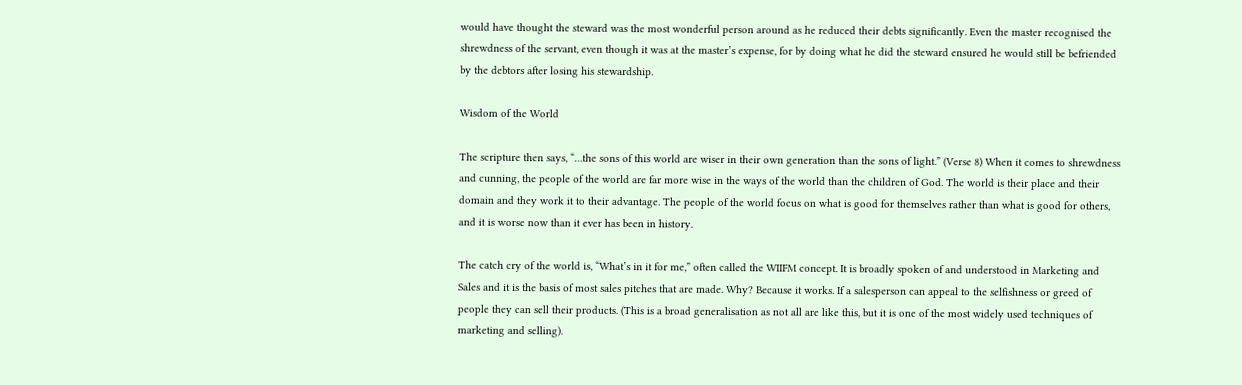would have thought the steward was the most wonderful person around as he reduced their debts significantly. Even the master recognised the shrewdness of the servant, even though it was at the master’s expense, for by doing what he did the steward ensured he would still be befriended by the debtors after losing his stewardship.

Wisdom of the World

The scripture then says, “…the sons of this world are wiser in their own generation than the sons of light.” (Verse 8) When it comes to shrewdness and cunning, the people of the world are far more wise in the ways of the world than the children of God. The world is their place and their domain and they work it to their advantage. The people of the world focus on what is good for themselves rather than what is good for others, and it is worse now than it ever has been in history.

The catch cry of the world is, “What’s in it for me,” often called the WIIFM concept. It is broadly spoken of and understood in Marketing and Sales and it is the basis of most sales pitches that are made. Why? Because it works. If a salesperson can appeal to the selfishness or greed of people they can sell their products. (This is a broad generalisation as not all are like this, but it is one of the most widely used techniques of marketing and selling).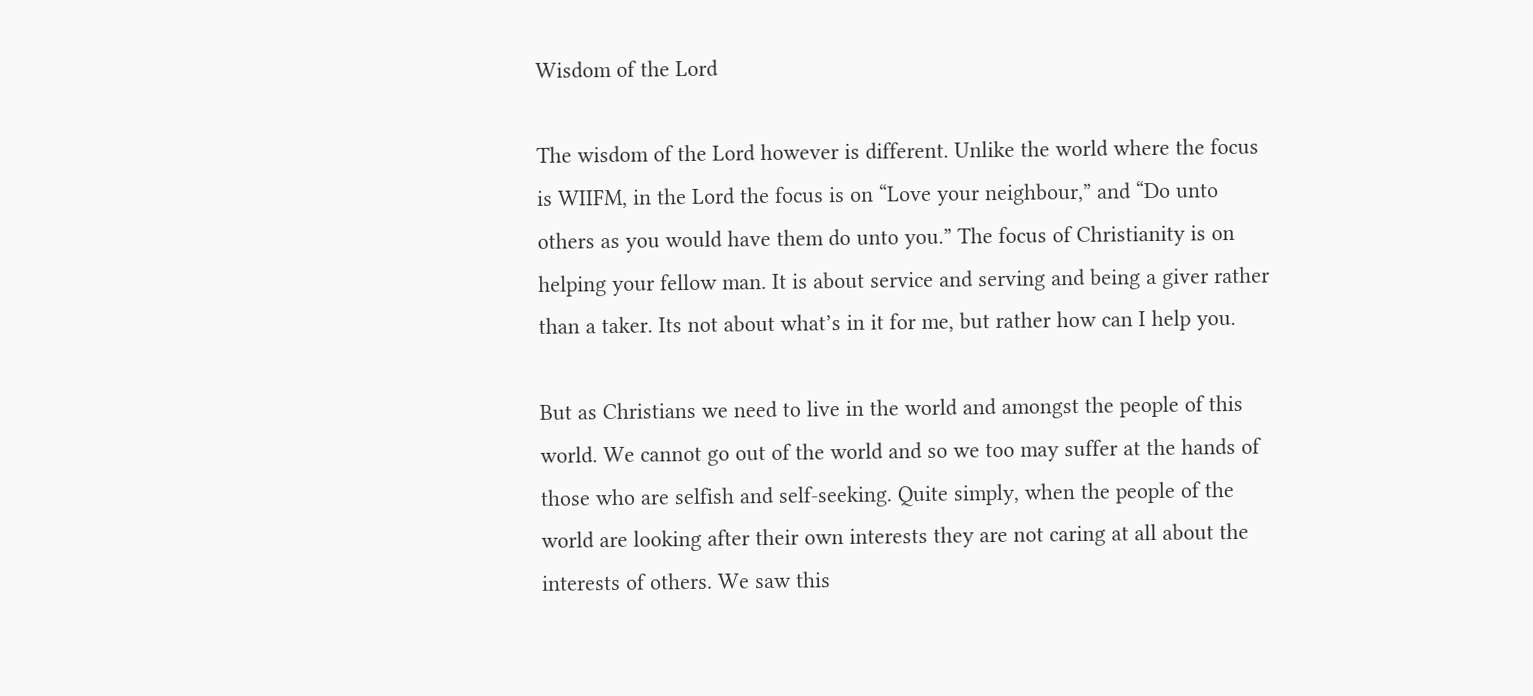Wisdom of the Lord

The wisdom of the Lord however is different. Unlike the world where the focus is WIIFM, in the Lord the focus is on “Love your neighbour,” and “Do unto others as you would have them do unto you.” The focus of Christianity is on helping your fellow man. It is about service and serving and being a giver rather than a taker. Its not about what’s in it for me, but rather how can I help you.

But as Christians we need to live in the world and amongst the people of this world. We cannot go out of the world and so we too may suffer at the hands of those who are selfish and self-seeking. Quite simply, when the people of the world are looking after their own interests they are not caring at all about the interests of others. We saw this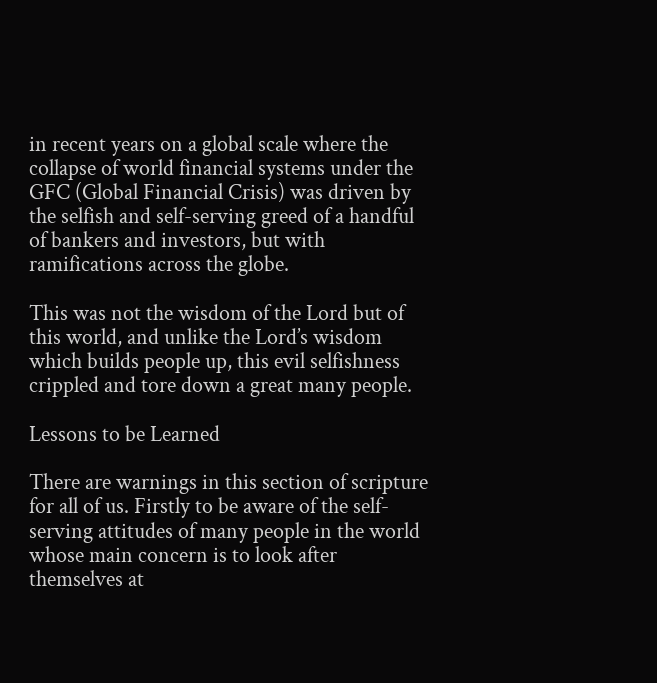in recent years on a global scale where the collapse of world financial systems under the GFC (Global Financial Crisis) was driven by the selfish and self-serving greed of a handful of bankers and investors, but with ramifications across the globe.

This was not the wisdom of the Lord but of this world, and unlike the Lord’s wisdom which builds people up, this evil selfishness crippled and tore down a great many people.

Lessons to be Learned

There are warnings in this section of scripture for all of us. Firstly to be aware of the self-serving attitudes of many people in the world whose main concern is to look after themselves at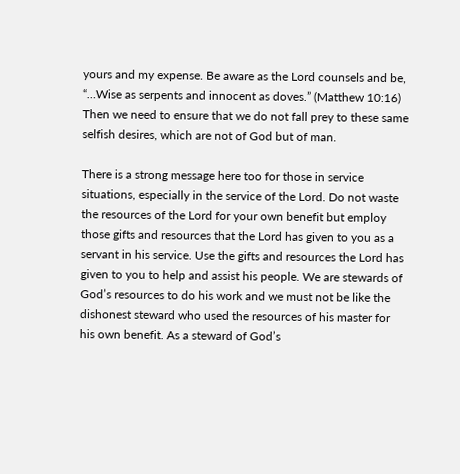yours and my expense. Be aware as the Lord counsels and be, “…Wise as serpents and innocent as doves.” (Matthew 10:16) Then we need to ensure that we do not fall prey to these same selfish desires, which are not of God but of man.

There is a strong message here too for those in service situations, especially in the service of the Lord. Do not waste the resources of the Lord for your own benefit but employ those gifts and resources that the Lord has given to you as a servant in his service. Use the gifts and resources the Lord has given to you to help and assist his people. We are stewards of God’s resources to do his work and we must not be like the dishonest steward who used the resources of his master for his own benefit. As a steward of God’s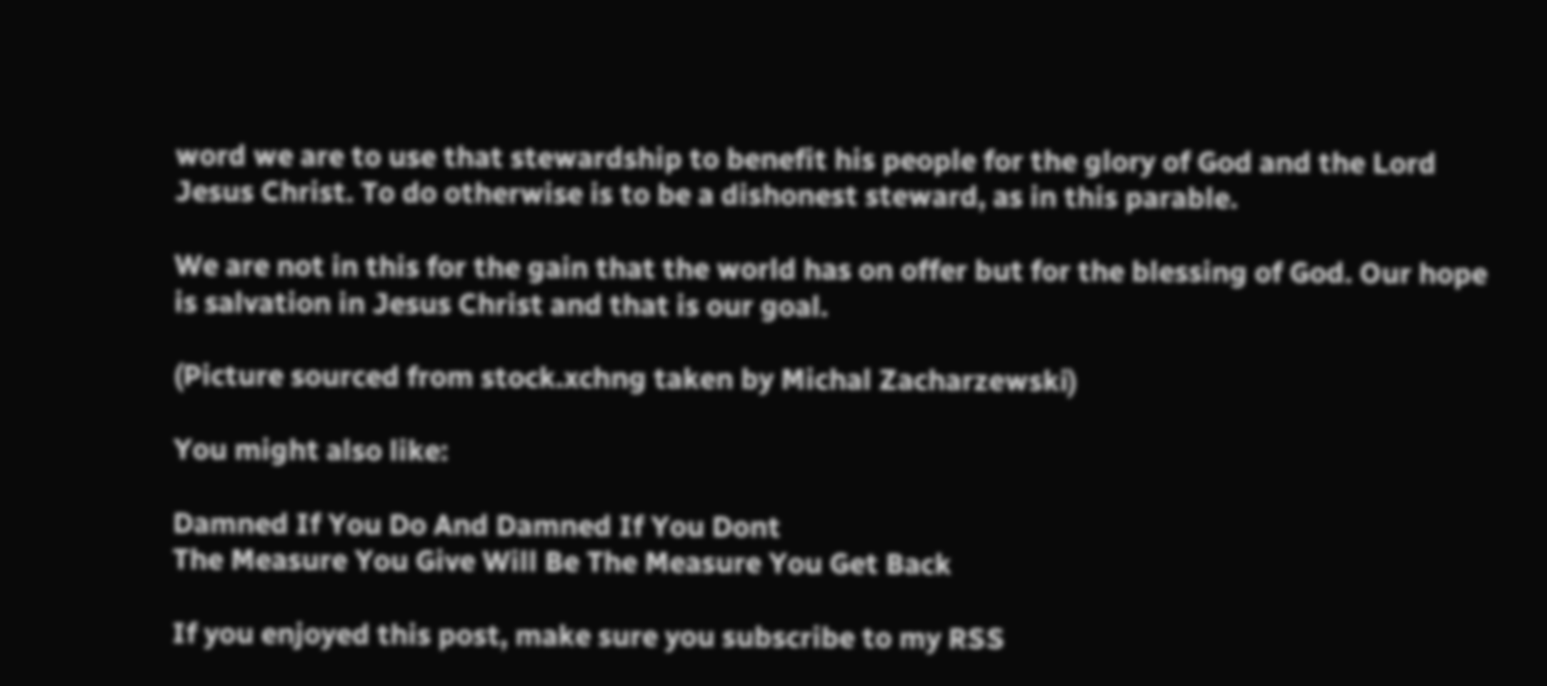word we are to use that stewardship to benefit his people for the glory of God and the Lord Jesus Christ. To do otherwise is to be a dishonest steward, as in this parable.

We are not in this for the gain that the world has on offer but for the blessing of God. Our hope is salvation in Jesus Christ and that is our goal.

(Picture sourced from stock.xchng taken by Michal Zacharzewski)

You might also like:

Damned If You Do And Damned If You Dont
The Measure You Give Will Be The Measure You Get Back

If you enjoyed this post, make sure you subscribe to my RSS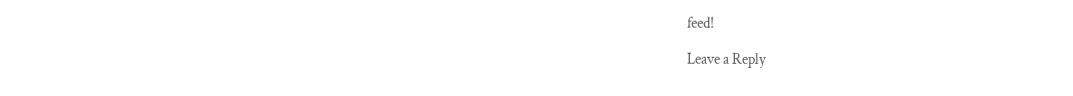feed!

Leave a Reply